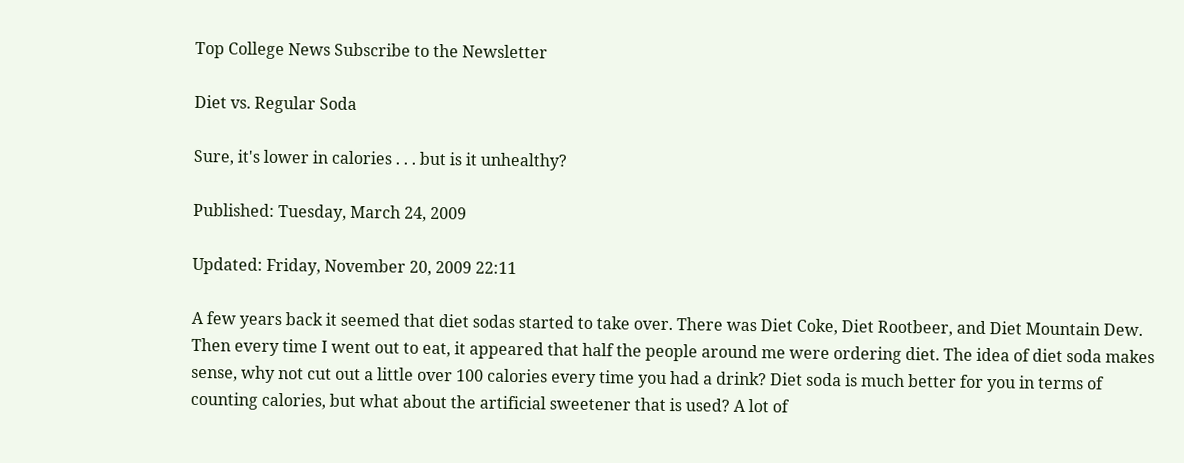Top College News Subscribe to the Newsletter

Diet vs. Regular Soda

Sure, it's lower in calories . . . but is it unhealthy?

Published: Tuesday, March 24, 2009

Updated: Friday, November 20, 2009 22:11

A few years back it seemed that diet sodas started to take over. There was Diet Coke, Diet Rootbeer, and Diet Mountain Dew. Then every time I went out to eat, it appeared that half the people around me were ordering diet. The idea of diet soda makes sense, why not cut out a little over 100 calories every time you had a drink? Diet soda is much better for you in terms of counting calories, but what about the artificial sweetener that is used? A lot of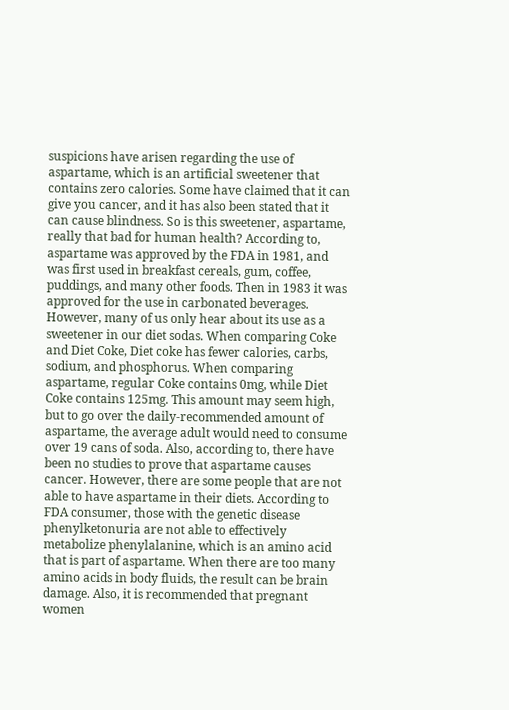suspicions have arisen regarding the use of aspartame, which is an artificial sweetener that contains zero calories. Some have claimed that it can give you cancer, and it has also been stated that it can cause blindness. So is this sweetener, aspartame, really that bad for human health? According to, aspartame was approved by the FDA in 1981, and was first used in breakfast cereals, gum, coffee, puddings, and many other foods. Then in 1983 it was approved for the use in carbonated beverages. However, many of us only hear about its use as a sweetener in our diet sodas. When comparing Coke and Diet Coke, Diet coke has fewer calories, carbs, sodium, and phosphorus. When comparing aspartame, regular Coke contains 0mg, while Diet Coke contains 125mg. This amount may seem high, but to go over the daily-recommended amount of aspartame, the average adult would need to consume over 19 cans of soda. Also, according to, there have been no studies to prove that aspartame causes cancer. However, there are some people that are not able to have aspartame in their diets. According to FDA consumer, those with the genetic disease phenylketonuria are not able to effectively metabolize phenylalanine, which is an amino acid that is part of aspartame. When there are too many amino acids in body fluids, the result can be brain damage. Also, it is recommended that pregnant women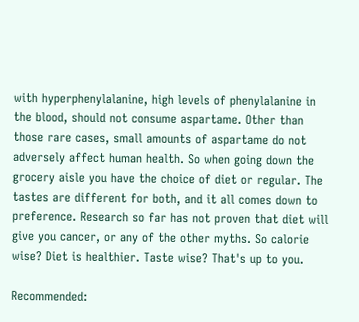with hyperphenylalanine, high levels of phenylalanine in the blood, should not consume aspartame. Other than those rare cases, small amounts of aspartame do not adversely affect human health. So when going down the grocery aisle you have the choice of diet or regular. The tastes are different for both, and it all comes down to preference. Research so far has not proven that diet will give you cancer, or any of the other myths. So calorie wise? Diet is healthier. Taste wise? That's up to you.

Recommended: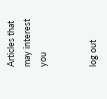Articles that may interest you


log out